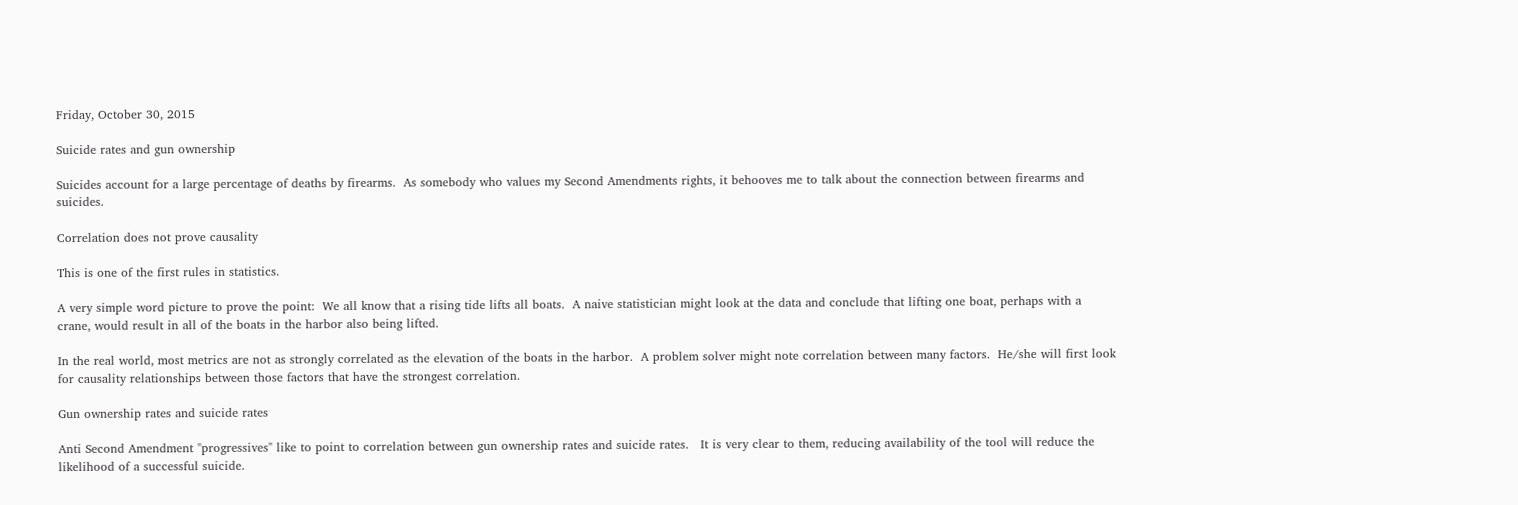Friday, October 30, 2015

Suicide rates and gun ownership

Suicides account for a large percentage of deaths by firearms.  As somebody who values my Second Amendments rights, it behooves me to talk about the connection between firearms and suicides.

Correlation does not prove causality

This is one of the first rules in statistics.

A very simple word picture to prove the point:  We all know that a rising tide lifts all boats.  A naive statistician might look at the data and conclude that lifting one boat, perhaps with a crane, would result in all of the boats in the harbor also being lifted.

In the real world, most metrics are not as strongly correlated as the elevation of the boats in the harbor.  A problem solver might note correlation between many factors.  He/she will first look for causality relationships between those factors that have the strongest correlation.

Gun ownership rates and suicide rates

Anti Second Amendment "progressives" like to point to correlation between gun ownership rates and suicide rates.   It is very clear to them, reducing availability of the tool will reduce the likelihood of a successful suicide.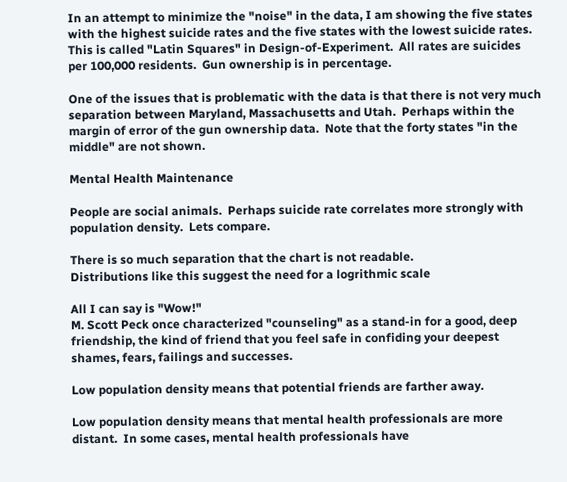In an attempt to minimize the "noise" in the data, I am showing the five states with the highest suicide rates and the five states with the lowest suicide rates.  This is called "Latin Squares" in Design-of-Experiment.  All rates are suicides per 100,000 residents.  Gun ownership is in percentage.

One of the issues that is problematic with the data is that there is not very much separation between Maryland, Massachusetts and Utah.  Perhaps within the margin of error of the gun ownership data.  Note that the forty states "in the middle" are not shown.

Mental Health Maintenance

People are social animals.  Perhaps suicide rate correlates more strongly with population density.  Lets compare.

There is so much separation that the chart is not readable.
Distributions like this suggest the need for a logrithmic scale

All I can say is "Wow!"
M. Scott Peck once characterized "counseling" as a stand-in for a good, deep friendship, the kind of friend that you feel safe in confiding your deepest shames, fears, failings and successes.

Low population density means that potential friends are farther away.

Low population density means that mental health professionals are more distant.  In some cases, mental health professionals have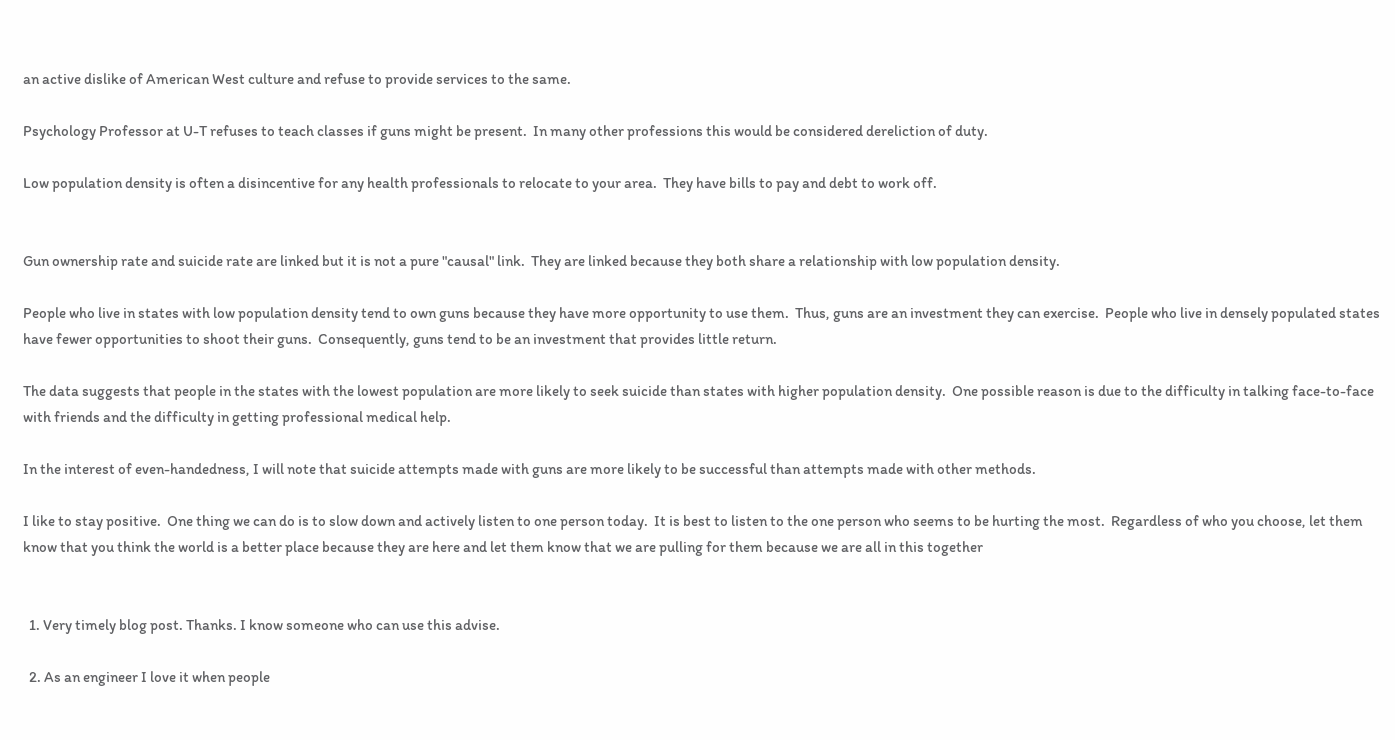an active dislike of American West culture and refuse to provide services to the same.

Psychology Professor at U-T refuses to teach classes if guns might be present.  In many other professions this would be considered dereliction of duty.

Low population density is often a disincentive for any health professionals to relocate to your area.  They have bills to pay and debt to work off.


Gun ownership rate and suicide rate are linked but it is not a pure "causal" link.  They are linked because they both share a relationship with low population density.

People who live in states with low population density tend to own guns because they have more opportunity to use them.  Thus, guns are an investment they can exercise.  People who live in densely populated states have fewer opportunities to shoot their guns.  Consequently, guns tend to be an investment that provides little return.

The data suggests that people in the states with the lowest population are more likely to seek suicide than states with higher population density.  One possible reason is due to the difficulty in talking face-to-face with friends and the difficulty in getting professional medical help.

In the interest of even-handedness, I will note that suicide attempts made with guns are more likely to be successful than attempts made with other methods.

I like to stay positive.  One thing we can do is to slow down and actively listen to one person today.  It is best to listen to the one person who seems to be hurting the most.  Regardless of who you choose, let them know that you think the world is a better place because they are here and let them know that we are pulling for them because we are all in this together


  1. Very timely blog post. Thanks. I know someone who can use this advise.

  2. As an engineer I love it when people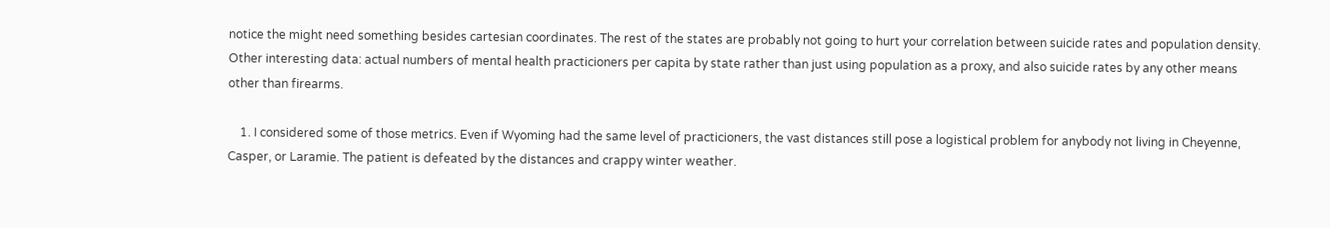notice the might need something besides cartesian coordinates. The rest of the states are probably not going to hurt your correlation between suicide rates and population density. Other interesting data: actual numbers of mental health practicioners per capita by state rather than just using population as a proxy, and also suicide rates by any other means other than firearms.

    1. I considered some of those metrics. Even if Wyoming had the same level of practicioners, the vast distances still pose a logistical problem for anybody not living in Cheyenne, Casper, or Laramie. The patient is defeated by the distances and crappy winter weather.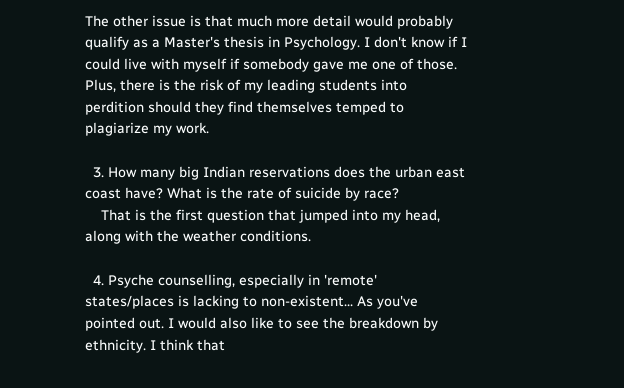The other issue is that much more detail would probably qualify as a Master's thesis in Psychology. I don't know if I could live with myself if somebody gave me one of those. Plus, there is the risk of my leading students into perdition should they find themselves temped to plagiarize my work.

  3. How many big Indian reservations does the urban east coast have? What is the rate of suicide by race?
    That is the first question that jumped into my head, along with the weather conditions.

  4. Psyche counselling, especially in 'remote' states/places is lacking to non-existent... As you've pointed out. I would also like to see the breakdown by ethnicity. I think that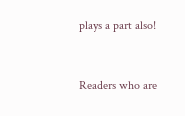plays a part also!


Readers who are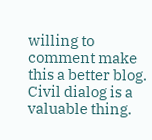willing to comment make this a better blog. Civil dialog is a valuable thing.